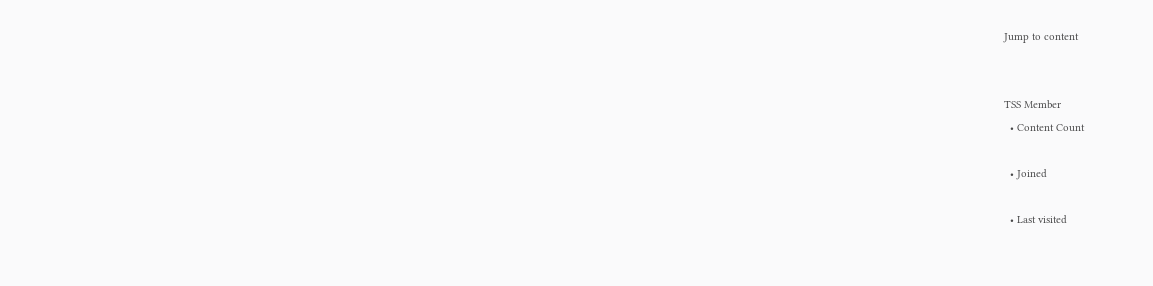Jump to content


TSS Member
  • Content Count

  • Joined

  • Last visited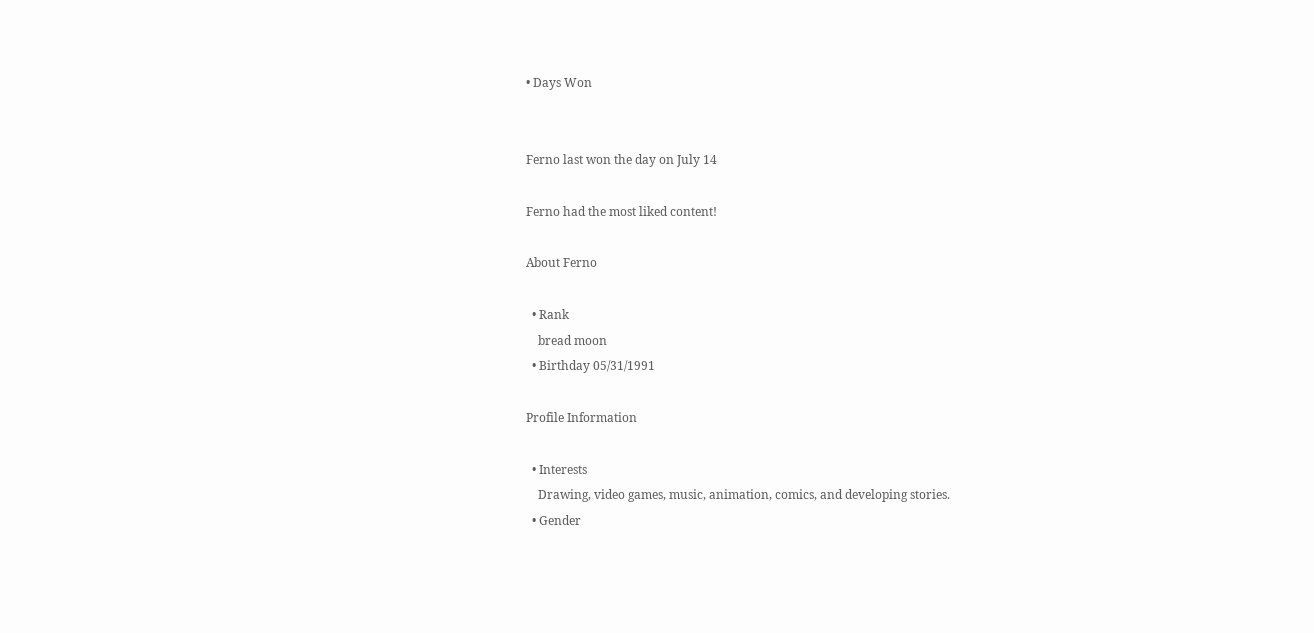• Days Won


Ferno last won the day on July 14

Ferno had the most liked content!

About Ferno

  • Rank
    bread moon
  • Birthday 05/31/1991

Profile Information

  • Interests
    Drawing, video games, music, animation, comics, and developing stories.
  • Gender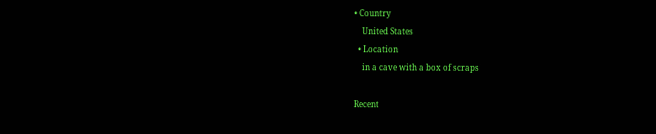• Country
    United States
  • Location
    in a cave with a box of scraps

Recent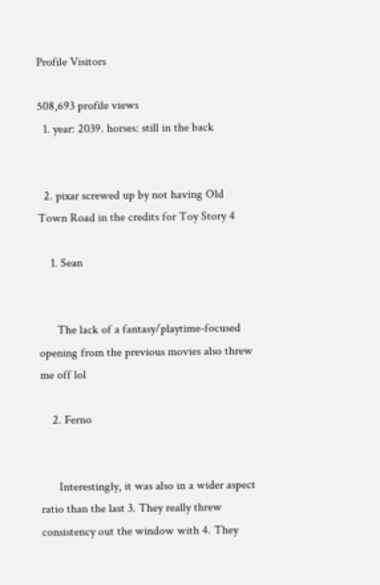Profile Visitors

508,693 profile views
  1. year: 2039. horses: still in the back


  2. pixar screwed up by not having Old Town Road in the credits for Toy Story 4

    1. Sean


      The lack of a fantasy/playtime-focused opening from the previous movies also threw me off lol

    2. Ferno


      Interestingly, it was also in a wider aspect ratio than the last 3. They really threw consistency out the window with 4. They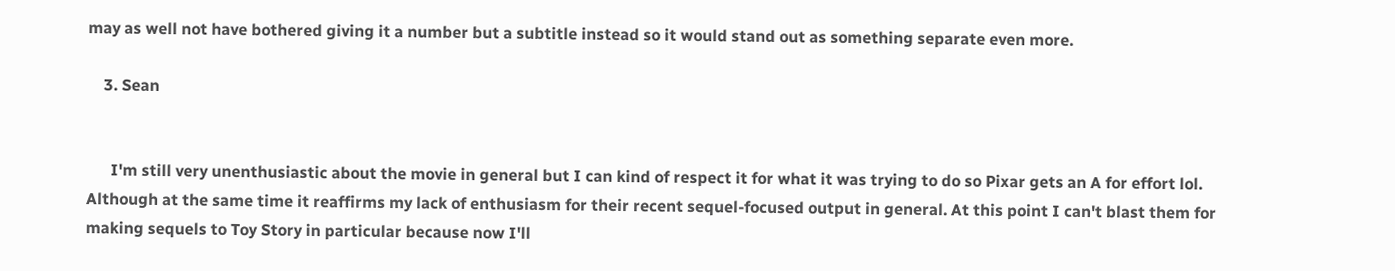may as well not have bothered giving it a number but a subtitle instead so it would stand out as something separate even more.

    3. Sean


      I'm still very unenthusiastic about the movie in general but I can kind of respect it for what it was trying to do so Pixar gets an A for effort lol. Although at the same time it reaffirms my lack of enthusiasm for their recent sequel-focused output in general. At this point I can't blast them for making sequels to Toy Story in particular because now I'll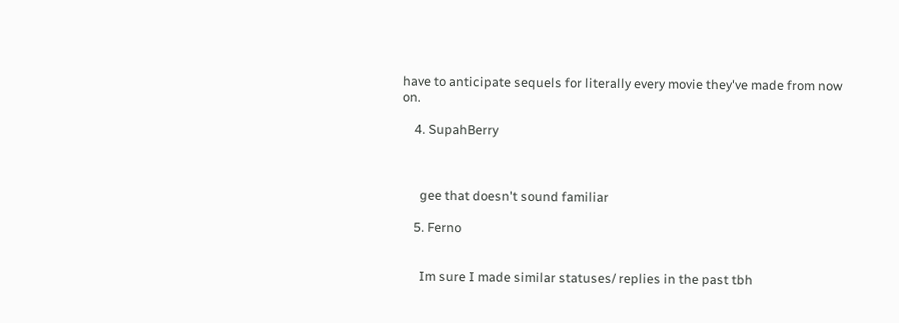have to anticipate sequels for literally every movie they've made from now on.

    4. SupahBerry



      gee that doesn't sound familiar

    5. Ferno


      Im sure I made similar statuses/ replies in the past tbh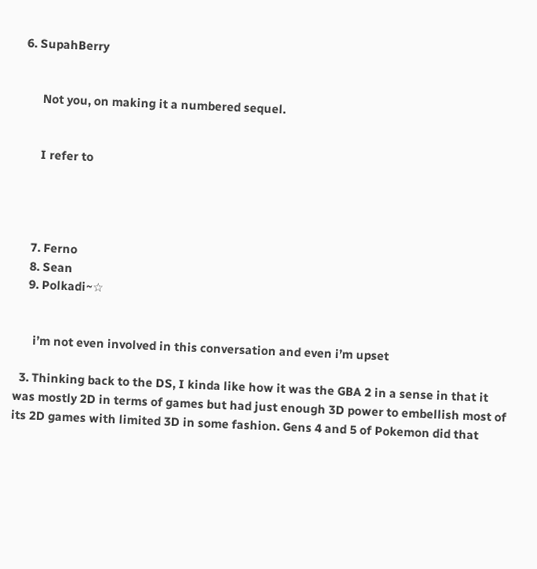6. SupahBerry


      Not you, on making it a numbered sequel.


      I refer to




    7. Ferno
    8. Sean
    9. Polkadi~☆


      i’m not even involved in this conversation and even i’m upset

  3. Thinking back to the DS, I kinda like how it was the GBA 2 in a sense in that it was mostly 2D in terms of games but had just enough 3D power to embellish most of its 2D games with limited 3D in some fashion. Gens 4 and 5 of Pokemon did that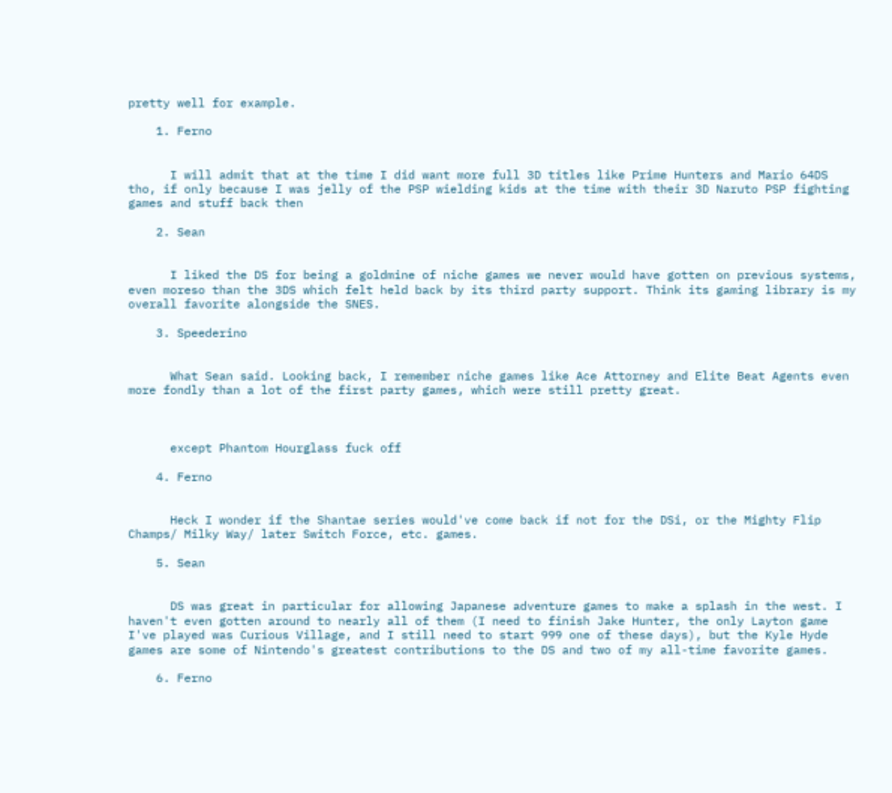pretty well for example.

    1. Ferno


      I will admit that at the time I did want more full 3D titles like Prime Hunters and Mario 64DS tho, if only because I was jelly of the PSP wielding kids at the time with their 3D Naruto PSP fighting games and stuff back then

    2. Sean


      I liked the DS for being a goldmine of niche games we never would have gotten on previous systems, even moreso than the 3DS which felt held back by its third party support. Think its gaming library is my overall favorite alongside the SNES.

    3. Speederino


      What Sean said. Looking back, I remember niche games like Ace Attorney and Elite Beat Agents even more fondly than a lot of the first party games, which were still pretty great.



      except Phantom Hourglass fuck off

    4. Ferno


      Heck I wonder if the Shantae series would've come back if not for the DSi, or the Mighty Flip Champs/ Milky Way/ later Switch Force, etc. games.

    5. Sean


      DS was great in particular for allowing Japanese adventure games to make a splash in the west. I haven't even gotten around to nearly all of them (I need to finish Jake Hunter, the only Layton game I've played was Curious Village, and I still need to start 999 one of these days), but the Kyle Hyde games are some of Nintendo's greatest contributions to the DS and two of my all-time favorite games.

    6. Ferno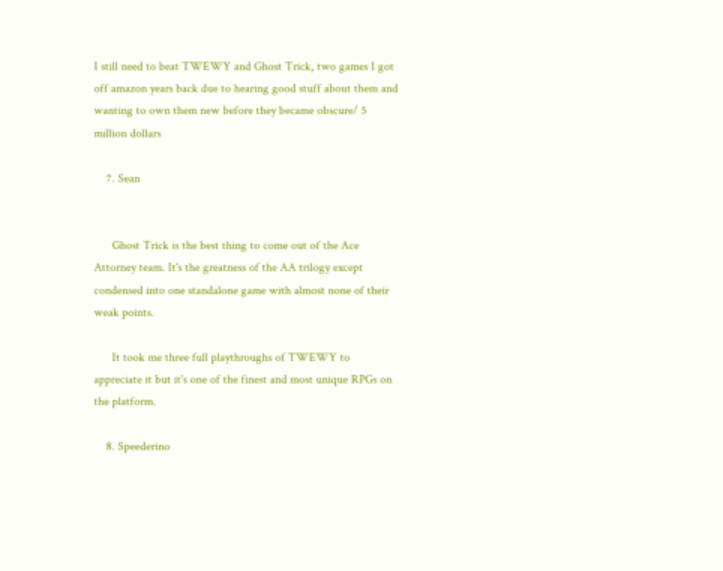I still need to beat TWEWY and Ghost Trick, two games I got off amazon years back due to hearing good stuff about them and wanting to own them new before they became obscure/ 5 million dollars

    7. Sean


      Ghost Trick is the best thing to come out of the Ace Attorney team. It's the greatness of the AA trilogy except condensed into one standalone game with almost none of their weak points.

      It took me three full playthroughs of TWEWY to appreciate it but it's one of the finest and most unique RPGs on the platform.

    8. Speederino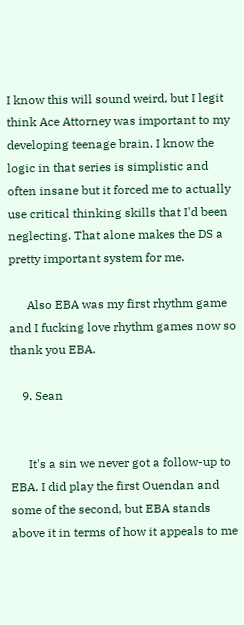I know this will sound weird, but I legit think Ace Attorney was important to my developing teenage brain. I know the logic in that series is simplistic and often insane but it forced me to actually use critical thinking skills that I'd been neglecting. That alone makes the DS a pretty important system for me.

      Also EBA was my first rhythm game and I fucking love rhythm games now so thank you EBA.

    9. Sean


      It's a sin we never got a follow-up to EBA. I did play the first Ouendan and some of the second, but EBA stands above it in terms of how it appeals to me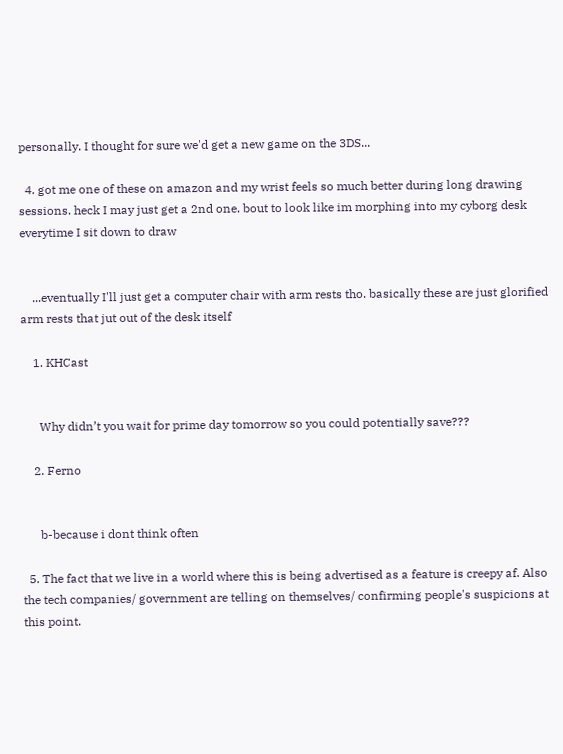personally. I thought for sure we'd get a new game on the 3DS...

  4. got me one of these on amazon and my wrist feels so much better during long drawing sessions. heck I may just get a 2nd one. bout to look like im morphing into my cyborg desk everytime I sit down to draw


    ...eventually I'll just get a computer chair with arm rests tho. basically these are just glorified arm rests that jut out of the desk itself

    1. KHCast


      Why didn’t you wait for prime day tomorrow so you could potentially save???

    2. Ferno


      b-because i dont think often

  5. The fact that we live in a world where this is being advertised as a feature is creepy af. Also the tech companies/ government are telling on themselves/ confirming people's suspicions at this point.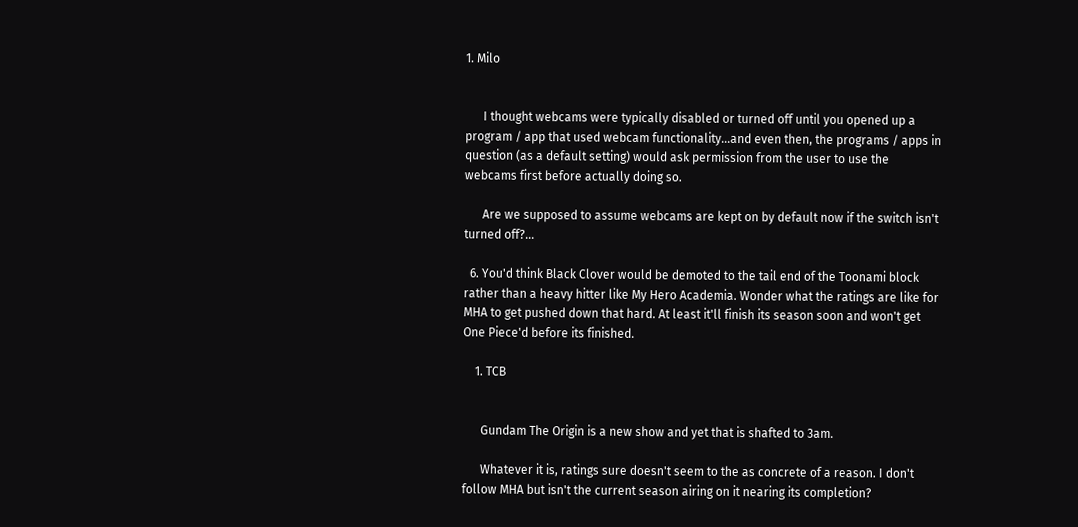1. Milo


      I thought webcams were typically disabled or turned off until you opened up a program / app that used webcam functionality...and even then, the programs / apps in question (as a default setting) would ask permission from the user to use the webcams first before actually doing so.

      Are we supposed to assume webcams are kept on by default now if the switch isn't turned off?...

  6. You'd think Black Clover would be demoted to the tail end of the Toonami block rather than a heavy hitter like My Hero Academia. Wonder what the ratings are like for MHA to get pushed down that hard. At least it'll finish its season soon and won't get One Piece'd before its finished.

    1. TCB


      Gundam The Origin is a new show and yet that is shafted to 3am.

      Whatever it is, ratings sure doesn't seem to the as concrete of a reason. I don't follow MHA but isn't the current season airing on it nearing its completion?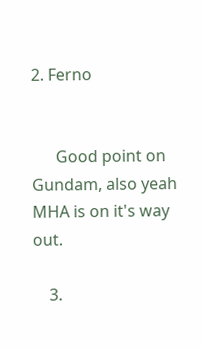2. Ferno


      Good point on Gundam, also yeah MHA is on it's way out.

    3.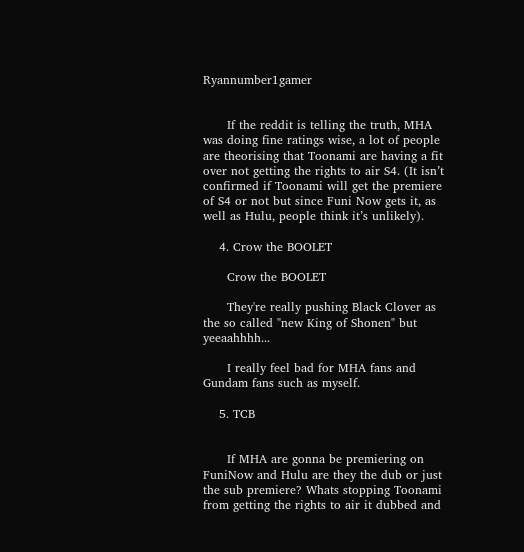Ryannumber1gamer


      If the reddit is telling the truth, MHA was doing fine ratings wise, a lot of people are theorising that Toonami are having a fit over not getting the rights to air S4. (It isn’t confirmed if Toonami will get the premiere of S4 or not but since Funi Now gets it, as well as Hulu, people think it’s unlikely).

    4. Crow the BOOLET

      Crow the BOOLET

      They're really pushing Black Clover as the so called "new King of Shonen" but yeeaahhhh...

      I really feel bad for MHA fans and Gundam fans such as myself.

    5. TCB


      If MHA are gonna be premiering on FuniNow and Hulu are they the dub or just the sub premiere? Whats stopping Toonami from getting the rights to air it dubbed and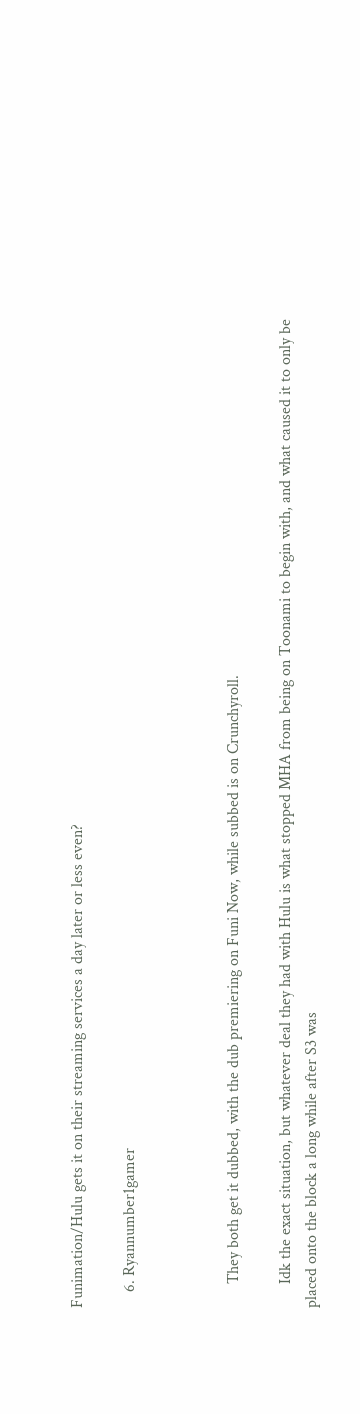Funimation/Hulu gets it on their streaming services a day later or less even?

    6. Ryannumber1gamer



      They both get it dubbed, with the dub premiering on Funi Now, while subbed is on Crunchyroll.

      Idk the exact situation, but whatever deal they had with Hulu is what stopped MHA from being on Toonami to begin with, and what caused it to only be placed onto the block a long while after S3 was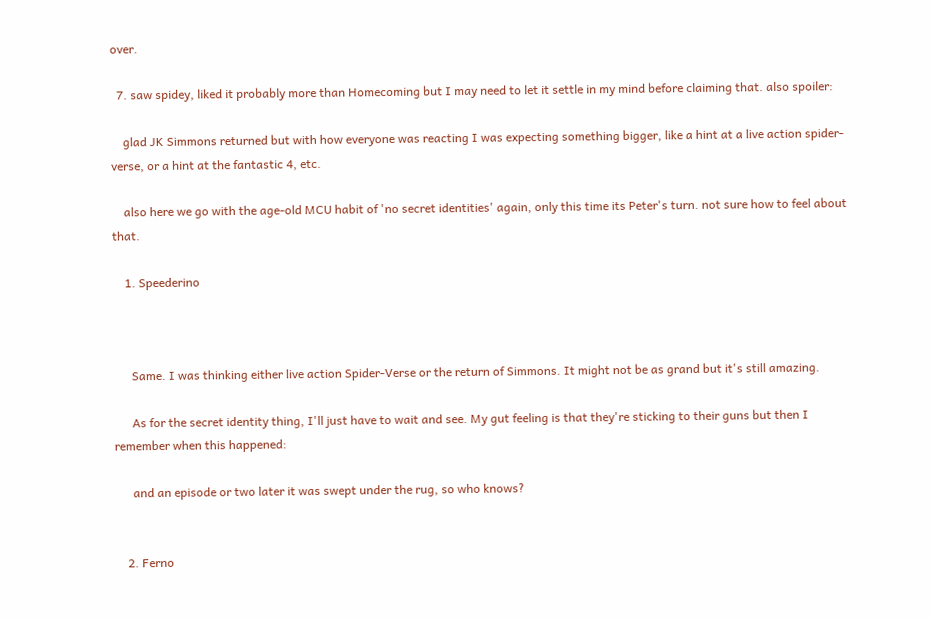over.

  7. saw spidey, liked it probably more than Homecoming but I may need to let it settle in my mind before claiming that. also spoiler:

    glad JK Simmons returned but with how everyone was reacting I was expecting something bigger, like a hint at a live action spider-verse, or a hint at the fantastic 4, etc.

    also here we go with the age-old MCU habit of 'no secret identities' again, only this time its Peter's turn. not sure how to feel about that.

    1. Speederino



      Same. I was thinking either live action Spider-Verse or the return of Simmons. It might not be as grand but it's still amazing.

      As for the secret identity thing, I'll just have to wait and see. My gut feeling is that they're sticking to their guns but then I remember when this happened:

      and an episode or two later it was swept under the rug, so who knows?


    2. Ferno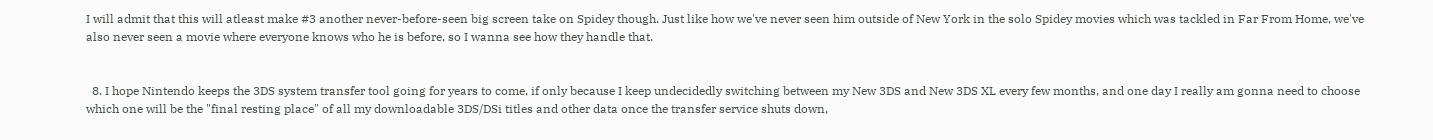I will admit that this will atleast make #3 another never-before-seen big screen take on Spidey though. Just like how we've never seen him outside of New York in the solo Spidey movies which was tackled in Far From Home, we've also never seen a movie where everyone knows who he is before, so I wanna see how they handle that.


  8. I hope Nintendo keeps the 3DS system transfer tool going for years to come, if only because I keep undecidedly switching between my New 3DS and New 3DS XL every few months, and one day I really am gonna need to choose which one will be the "final resting place" of all my downloadable 3DS/DSi titles and other data once the transfer service shuts down,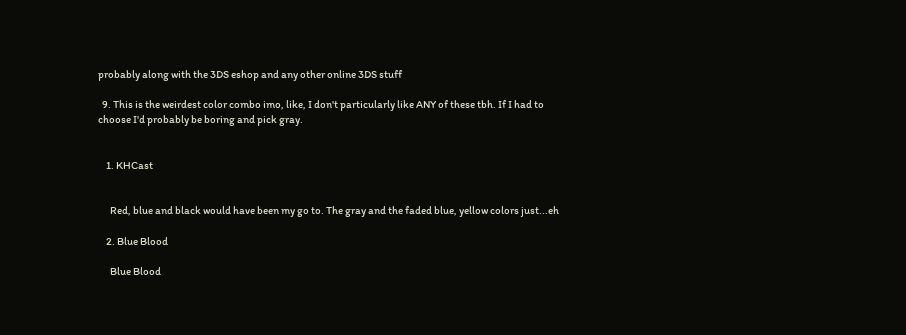probably along with the 3DS eshop and any other online 3DS stuff

  9. This is the weirdest color combo imo, like, I don't particularly like ANY of these tbh. If I had to choose I'd probably be boring and pick gray.


    1. KHCast


      Red, blue and black would have been my go to. The gray and the faded blue, yellow colors just...eh

    2. Blue Blood

      Blue Blood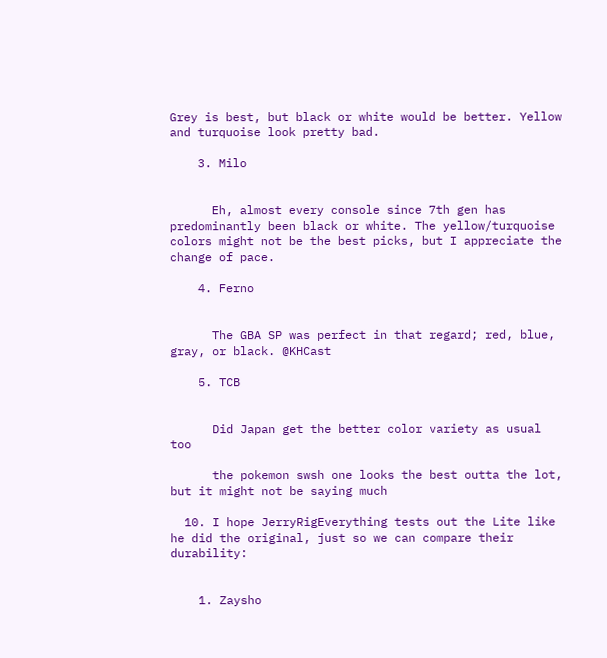Grey is best, but black or white would be better. Yellow and turquoise look pretty bad.

    3. Milo


      Eh, almost every console since 7th gen has predominantly been black or white. The yellow/turquoise colors might not be the best picks, but I appreciate the change of pace.

    4. Ferno


      The GBA SP was perfect in that regard; red, blue, gray, or black. @KHCast

    5. TCB


      Did Japan get the better color variety as usual too

      the pokemon swsh one looks the best outta the lot, but it might not be saying much

  10. I hope JerryRigEverything tests out the Lite like he did the original, just so we can compare their durability:


    1. Zaysho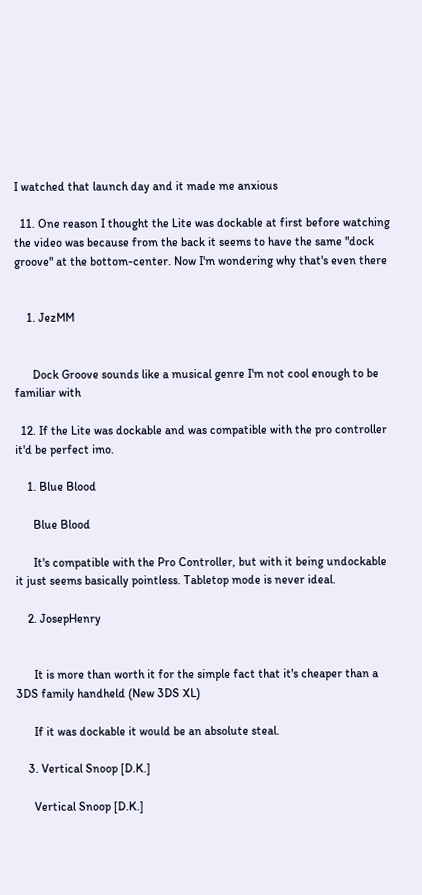I watched that launch day and it made me anxious

  11. One reason I thought the Lite was dockable at first before watching the video was because from the back it seems to have the same "dock groove" at the bottom-center. Now I'm wondering why that's even there


    1. JezMM


      Dock Groove sounds like a musical genre I'm not cool enough to be familiar with

  12. If the Lite was dockable and was compatible with the pro controller it'd be perfect imo.

    1. Blue Blood

      Blue Blood

      It's compatible with the Pro Controller, but with it being undockable it just seems basically pointless. Tabletop mode is never ideal.

    2. JosepHenry


      It is more than worth it for the simple fact that it's cheaper than a 3DS family handheld (New 3DS XL)

      If it was dockable it would be an absolute steal.

    3. Vertical Snoop [D.K.]

      Vertical Snoop [D.K.]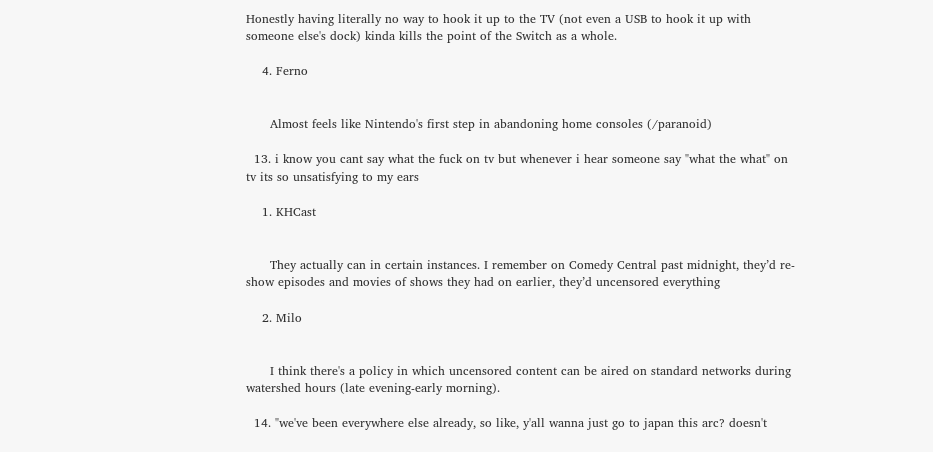Honestly having literally no way to hook it up to the TV (not even a USB to hook it up with someone else's dock) kinda kills the point of the Switch as a whole.

    4. Ferno


      Almost feels like Nintendo's first step in abandoning home consoles (/paranoid)

  13. i know you cant say what the fuck on tv but whenever i hear someone say "what the what" on tv its so unsatisfying to my ears

    1. KHCast


      They actually can in certain instances. I remember on Comedy Central past midnight, they’d re-show episodes and movies of shows they had on earlier, they’d uncensored everything

    2. Milo


      I think there's a policy in which uncensored content can be aired on standard networks during watershed hours (late evening-early morning).

  14. "we've been everywhere else already, so like, y'all wanna just go to japan this arc? doesn't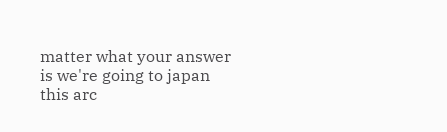matter what your answer is we're going to japan this arc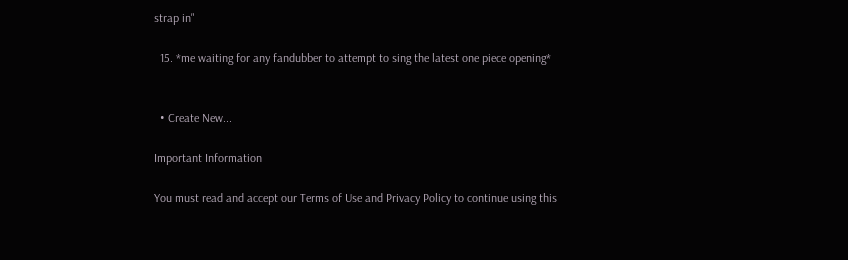strap in"

  15. *me waiting for any fandubber to attempt to sing the latest one piece opening*


  • Create New...

Important Information

You must read and accept our Terms of Use and Privacy Policy to continue using this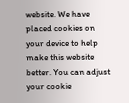website. We have placed cookies on your device to help make this website better. You can adjust your cookie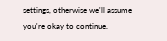settings, otherwise we'll assume you're okay to continue.